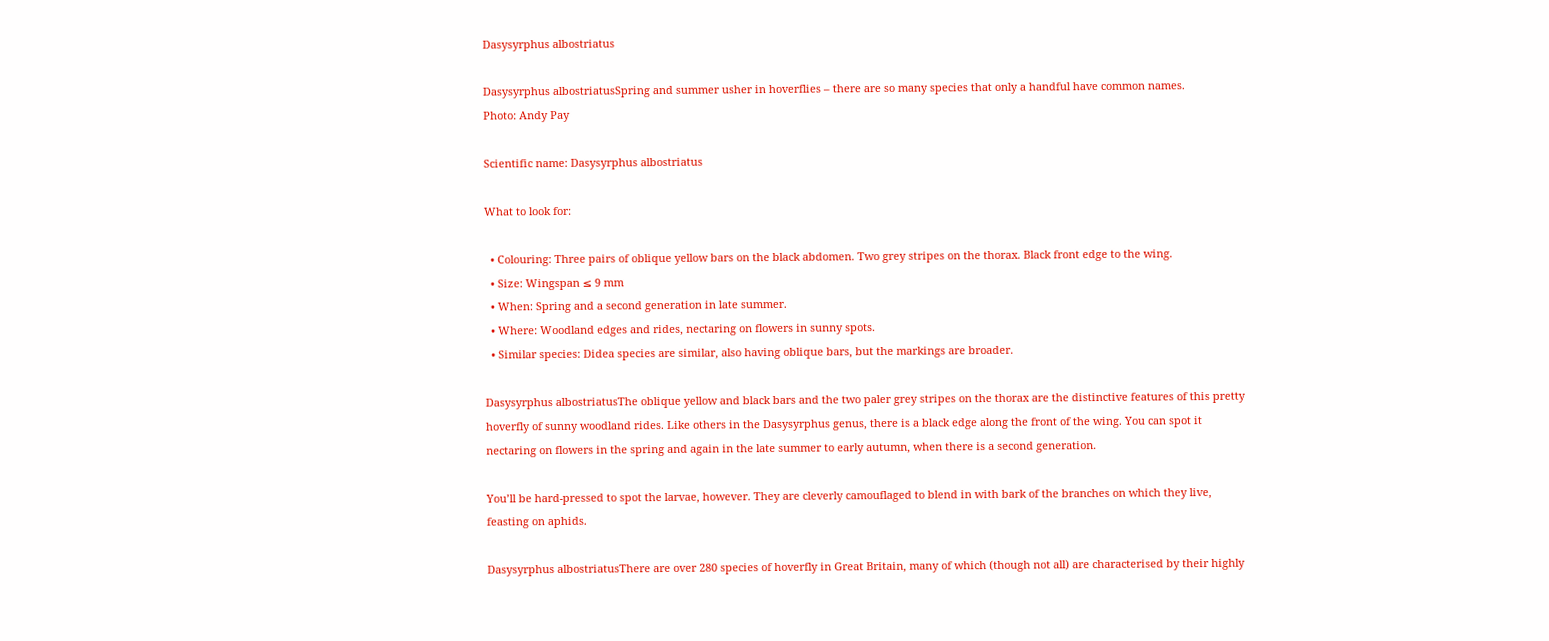Dasysyrphus albostriatus

Dasysyrphus albostriatusSpring and summer usher in hoverflies – there are so many species that only a handful have common names.
Photo: Andy Pay

Scientific name: Dasysyrphus albostriatus

What to look for:

  • Colouring: Three pairs of oblique yellow bars on the black abdomen. Two grey stripes on the thorax. Black front edge to the wing.
  • Size: Wingspan ≤ 9 mm
  • When: Spring and a second generation in late summer.
  • Where: Woodland edges and rides, nectaring on flowers in sunny spots.
  • Similar species: Didea species are similar, also having oblique bars, but the markings are broader.

Dasysyrphus albostriatusThe oblique yellow and black bars and the two paler grey stripes on the thorax are the distinctive features of this pretty hoverfly of sunny woodland rides. Like others in the Dasysyrphus genus, there is a black edge along the front of the wing. You can spot it nectaring on flowers in the spring and again in the late summer to early autumn, when there is a second generation.

You’ll be hard-pressed to spot the larvae, however. They are cleverly camouflaged to blend in with bark of the branches on which they live, feasting on aphids.

Dasysyrphus albostriatusThere are over 280 species of hoverfly in Great Britain, many of which (though not all) are characterised by their highly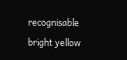recognisable bright yellow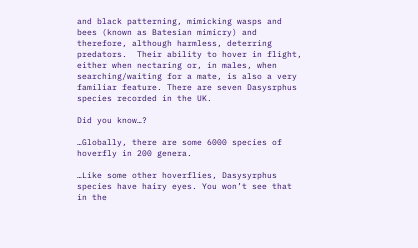and black patterning, mimicking wasps and bees (known as Batesian mimicry) and therefore, although harmless, deterring predators.  Their ability to hover in flight, either when nectaring or, in males, when searching/waiting for a mate, is also a very familiar feature. There are seven Dasysrphus species recorded in the UK.

Did you know…?

…Globally, there are some 6000 species of hoverfly in 200 genera.

…Like some other hoverflies, Dasysyrphus species have hairy eyes. You won’t see that in the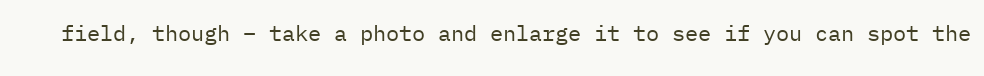field, though – take a photo and enlarge it to see if you can spot the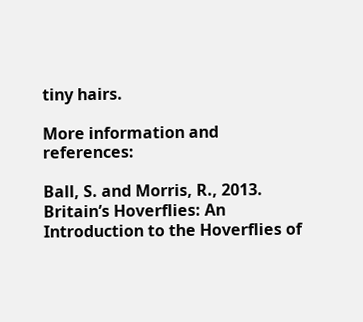tiny hairs.

More information and references:

Ball, S. and Morris, R., 2013. Britain’s Hoverflies: An Introduction to the Hoverflies of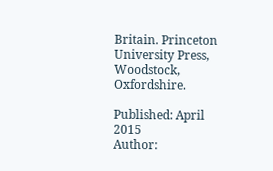Britain. Princeton University Press, Woodstock, Oxfordshire.

Published: April 2015
Author: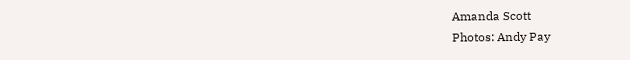Amanda Scott
Photos: Andy Pay